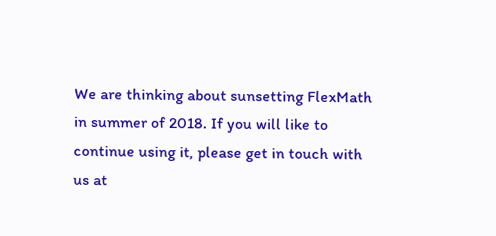We are thinking about sunsetting FlexMath in summer of 2018. If you will like to continue using it, please get in touch with us at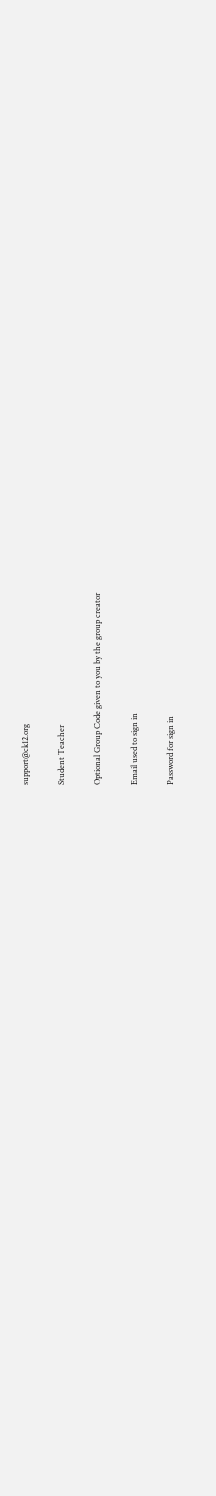support@ck12.org

Student Teacher

Optional Group Code given to you by the group creator

Email used to sign in

Password for sign in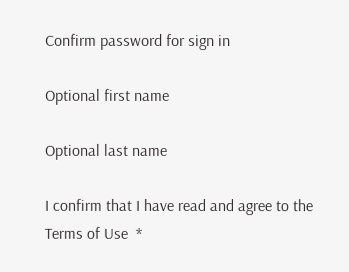Confirm password for sign in

Optional first name

Optional last name

I confirm that I have read and agree to the Terms of Use  *